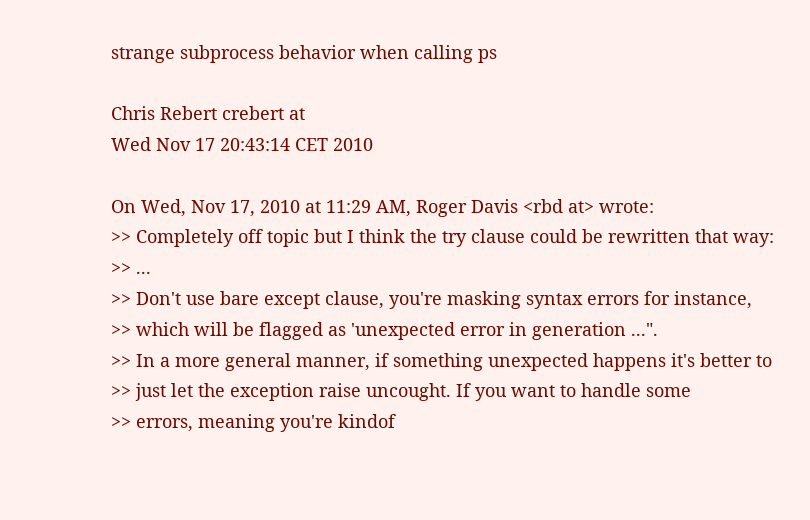strange subprocess behavior when calling ps

Chris Rebert crebert at
Wed Nov 17 20:43:14 CET 2010

On Wed, Nov 17, 2010 at 11:29 AM, Roger Davis <rbd at> wrote:
>> Completely off topic but I think the try clause could be rewritten that way:
>> ...
>> Don't use bare except clause, you're masking syntax errors for instance,
>> which will be flagged as 'unexpected error in generation ...".
>> In a more general manner, if something unexpected happens it's better to
>> just let the exception raise uncought. If you want to handle some
>> errors, meaning you're kindof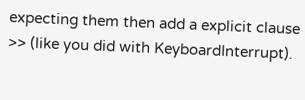expecting them then add a explicit clause
>> (like you did with KeyboardInterrupt).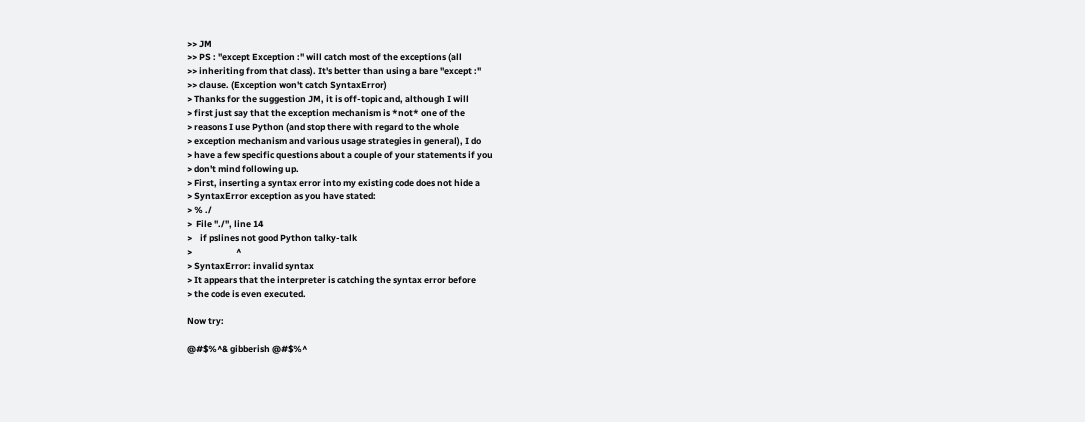>> JM
>> PS : "except Exception :" will catch most of the exceptions (all
>> inheriting from that class). It's better than using a bare "except :"
>> clause. (Exception won't catch SyntaxError)
> Thanks for the suggestion JM, it is off-topic and, although I will
> first just say that the exception mechanism is *not* one of the
> reasons I use Python (and stop there with regard to the whole
> exception mechanism and various usage strategies in general), I do
> have a few specific questions about a couple of your statements if you
> don't mind following up.
> First, inserting a syntax error into my existing code does not hide a
> SyntaxError exception as you have stated:
> % ./
>  File "./", line 14
>    if pslines not good Python talky-talk
>                      ^
> SyntaxError: invalid syntax
> It appears that the interpreter is catching the syntax error before
> the code is even executed.

Now try:

@#$%^& gibberish @#$%^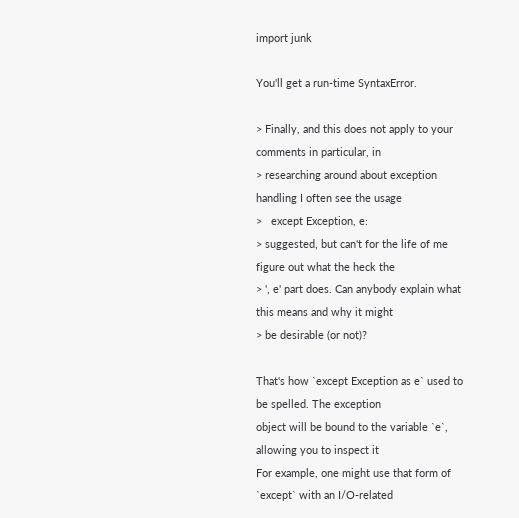import junk

You'll get a run-time SyntaxError.

> Finally, and this does not apply to your comments in particular, in
> researching around about exception handling I often see the usage
>   except Exception, e:
> suggested, but can't for the life of me figure out what the heck the
> ', e' part does. Can anybody explain what this means and why it might
> be desirable (or not)?

That's how `except Exception as e` used to be spelled. The exception
object will be bound to the variable `e`, allowing you to inspect it
For example, one might use that form of `except` with an I/O-related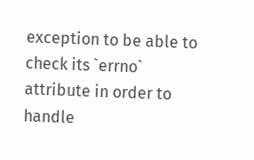exception to be able to check its `errno` attribute in order to handle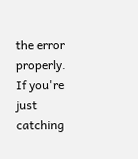the error properly.
If you're just catching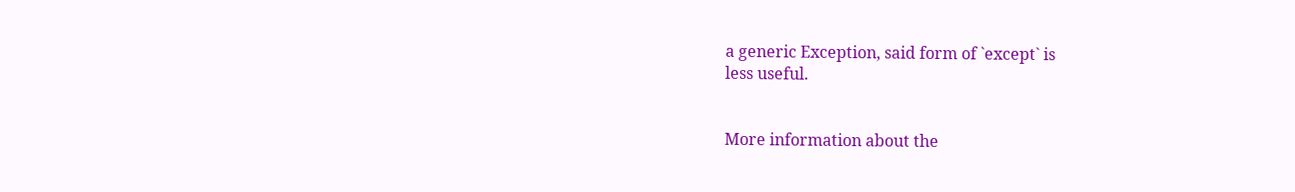a generic Exception, said form of `except` is
less useful.


More information about the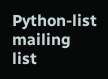Python-list mailing list